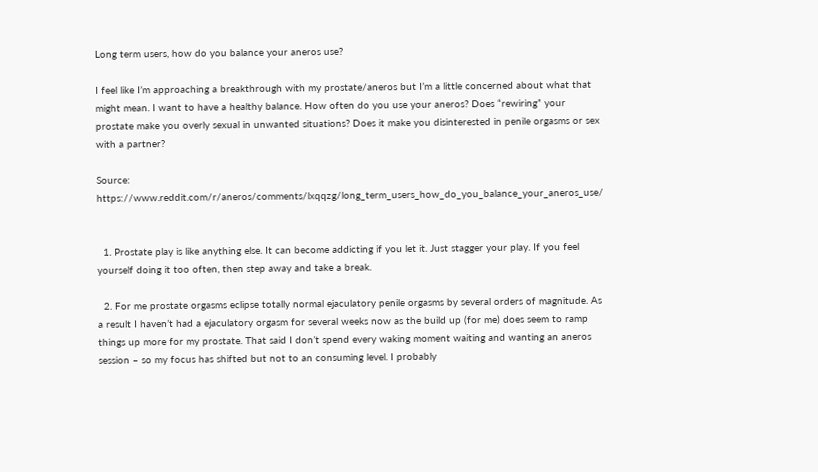Long term users, how do you balance your aneros use?

I feel like I’m approaching a breakthrough with my prostate/aneros but I’m a little concerned about what that might mean. I want to have a healthy balance. How often do you use your aneros? Does “rewiring” your prostate make you overly sexual in unwanted situations? Does it make you disinterested in penile orgasms or sex with a partner?

Source: https://www.reddit.com/r/aneros/comments/lxqqzg/long_term_users_how_do_you_balance_your_aneros_use/


  1. Prostate play is like anything else. It can become addicting if you let it. Just stagger your play. If you feel yourself doing it too often, then step away and take a break.

  2. For me prostate orgasms eclipse totally normal ejaculatory penile orgasms by several orders of magnitude. As a result I haven’t had a ejaculatory orgasm for several weeks now as the build up (for me) does seem to ramp things up more for my prostate. That said I don’t spend every waking moment waiting and wanting an aneros session – so my focus has shifted but not to an consuming level. I probably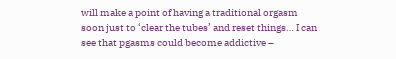will make a point of having a traditional orgasm soon just to ‘clear the tubes’ and reset things… I can see that pgasms could become addictive –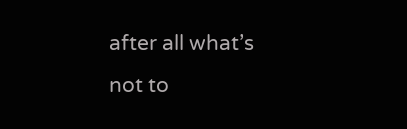after all what’s not to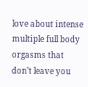love about intense multiple full body orgasms that don’t leave you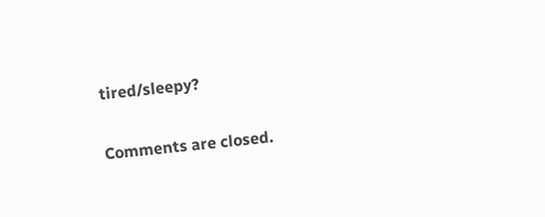tired/sleepy?

Comments are closed.